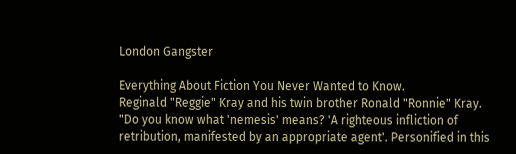London Gangster

Everything About Fiction You Never Wanted to Know.
Reginald "Reggie" Kray and his twin brother Ronald "Ronnie" Kray.
"Do you know what 'nemesis' means? 'A righteous infliction of retribution, manifested by an appropriate agent'. Personified in this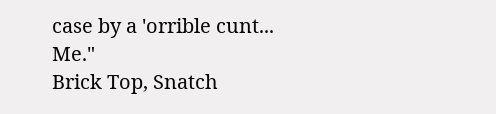case by a 'orrible cunt... Me."
Brick Top, Snatch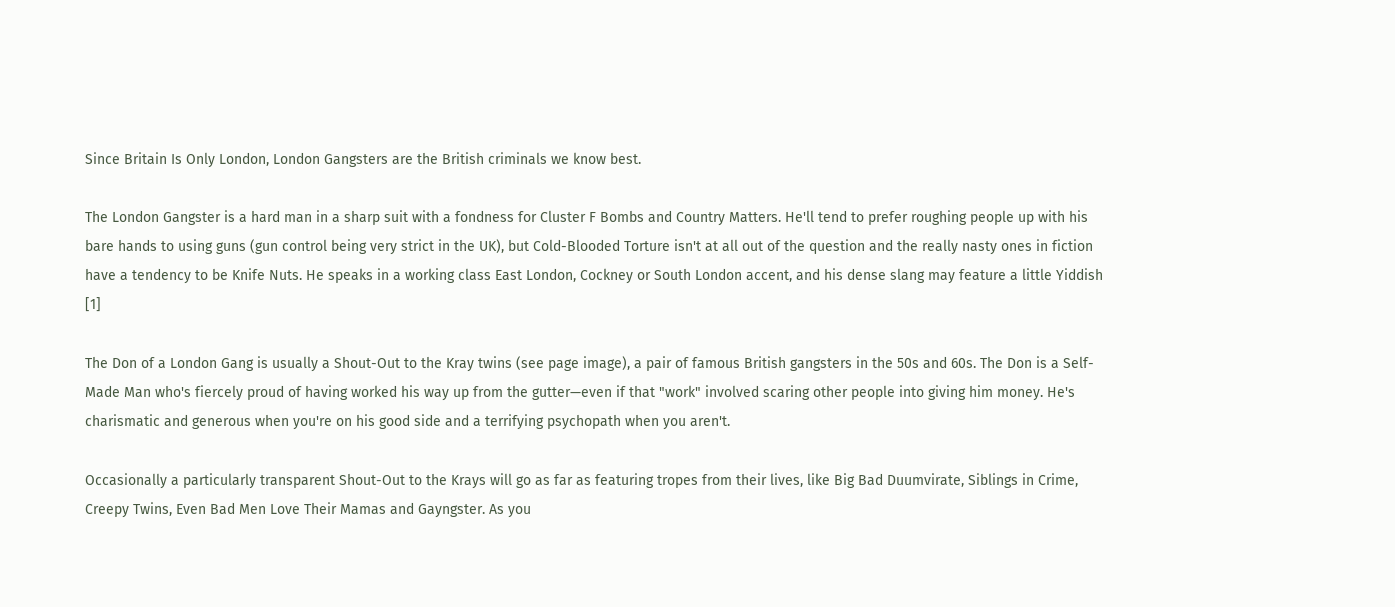Since Britain Is Only London, London Gangsters are the British criminals we know best.

The London Gangster is a hard man in a sharp suit with a fondness for Cluster F Bombs and Country Matters. He'll tend to prefer roughing people up with his bare hands to using guns (gun control being very strict in the UK), but Cold-Blooded Torture isn't at all out of the question and the really nasty ones in fiction have a tendency to be Knife Nuts. He speaks in a working class East London, Cockney or South London accent, and his dense slang may feature a little Yiddish [1]

The Don of a London Gang is usually a Shout-Out to the Kray twins (see page image), a pair of famous British gangsters in the 50s and 60s. The Don is a Self-Made Man who's fiercely proud of having worked his way up from the gutter—even if that "work" involved scaring other people into giving him money. He's charismatic and generous when you're on his good side and a terrifying psychopath when you aren't.

Occasionally a particularly transparent Shout-Out to the Krays will go as far as featuring tropes from their lives, like Big Bad Duumvirate, Siblings in Crime, Creepy Twins, Even Bad Men Love Their Mamas and Gayngster. As you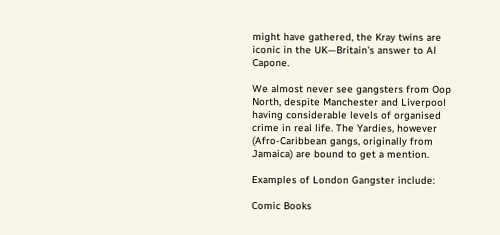might have gathered, the Kray twins are iconic in the UK—Britain's answer to Al Capone.

We almost never see gangsters from Oop North, despite Manchester and Liverpool having considerable levels of organised crime in real life. The Yardies, however (Afro-Caribbean gangs, originally from Jamaica) are bound to get a mention.

Examples of London Gangster include:

Comic Books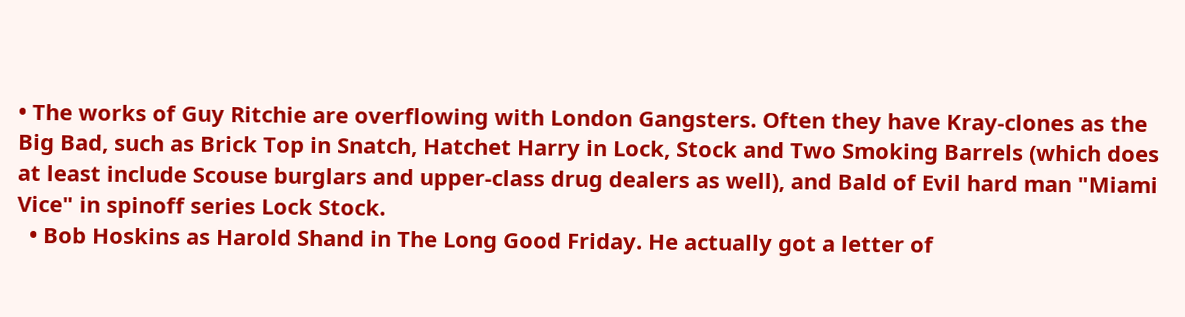• The works of Guy Ritchie are overflowing with London Gangsters. Often they have Kray-clones as the Big Bad, such as Brick Top in Snatch, Hatchet Harry in Lock, Stock and Two Smoking Barrels (which does at least include Scouse burglars and upper-class drug dealers as well), and Bald of Evil hard man "Miami Vice" in spinoff series Lock Stock.
  • Bob Hoskins as Harold Shand in The Long Good Friday. He actually got a letter of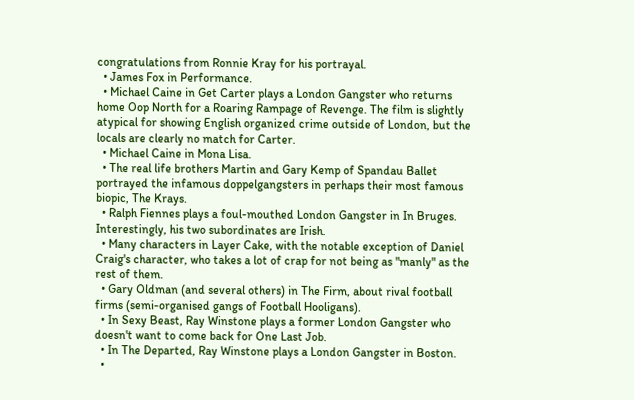congratulations from Ronnie Kray for his portrayal.
  • James Fox in Performance.
  • Michael Caine in Get Carter plays a London Gangster who returns home Oop North for a Roaring Rampage of Revenge. The film is slightly atypical for showing English organized crime outside of London, but the locals are clearly no match for Carter.
  • Michael Caine in Mona Lisa.
  • The real life brothers Martin and Gary Kemp of Spandau Ballet portrayed the infamous doppelgangsters in perhaps their most famous biopic, The Krays.
  • Ralph Fiennes plays a foul-mouthed London Gangster in In Bruges. Interestingly, his two subordinates are Irish.
  • Many characters in Layer Cake, with the notable exception of Daniel Craig's character, who takes a lot of crap for not being as "manly" as the rest of them.
  • Gary Oldman (and several others) in The Firm, about rival football firms (semi-organised gangs of Football Hooligans).
  • In Sexy Beast, Ray Winstone plays a former London Gangster who doesn't want to come back for One Last Job.
  • In The Departed, Ray Winstone plays a London Gangster in Boston.
  •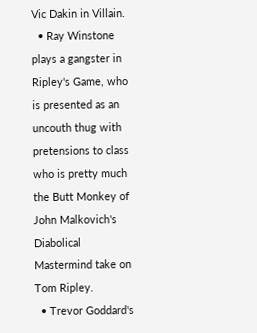Vic Dakin in Villain.
  • Ray Winstone plays a gangster in Ripley's Game, who is presented as an uncouth thug with pretensions to class who is pretty much the Butt Monkey of John Malkovich's Diabolical Mastermind take on Tom Ripley.
  • Trevor Goddard's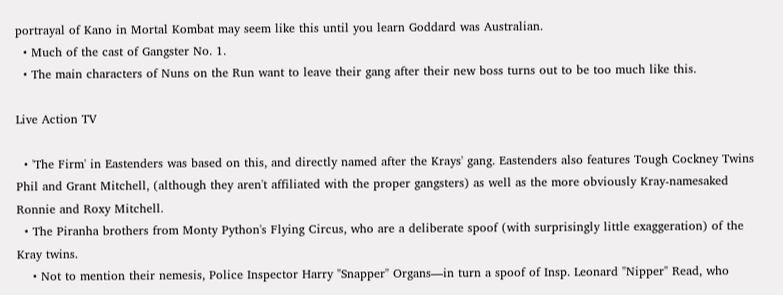portrayal of Kano in Mortal Kombat may seem like this until you learn Goddard was Australian.
  • Much of the cast of Gangster No. 1.
  • The main characters of Nuns on the Run want to leave their gang after their new boss turns out to be too much like this.

Live Action TV

  • 'The Firm' in Eastenders was based on this, and directly named after the Krays' gang. Eastenders also features Tough Cockney Twins Phil and Grant Mitchell, (although they aren't affiliated with the proper gangsters) as well as the more obviously Kray-namesaked Ronnie and Roxy Mitchell.
  • The Piranha brothers from Monty Python's Flying Circus, who are a deliberate spoof (with surprisingly little exaggeration) of the Kray twins.
    • Not to mention their nemesis, Police Inspector Harry "Snapper" Organs—in turn a spoof of Insp. Leonard "Nipper" Read, who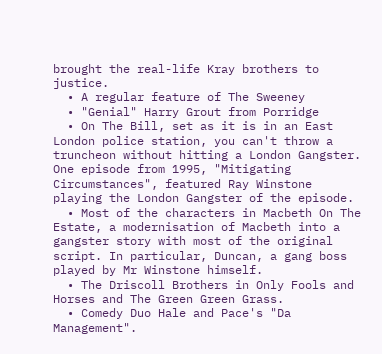brought the real-life Kray brothers to justice.
  • A regular feature of The Sweeney
  • "Genial" Harry Grout from Porridge
  • On The Bill, set as it is in an East London police station, you can't throw a truncheon without hitting a London Gangster. One episode from 1995, "Mitigating Circumstances", featured Ray Winstone playing the London Gangster of the episode.
  • Most of the characters in Macbeth On The Estate, a modernisation of Macbeth into a gangster story with most of the original script. In particular, Duncan, a gang boss played by Mr Winstone himself.
  • The Driscoll Brothers in Only Fools and Horses and The Green Green Grass.
  • Comedy Duo Hale and Pace's "Da Management".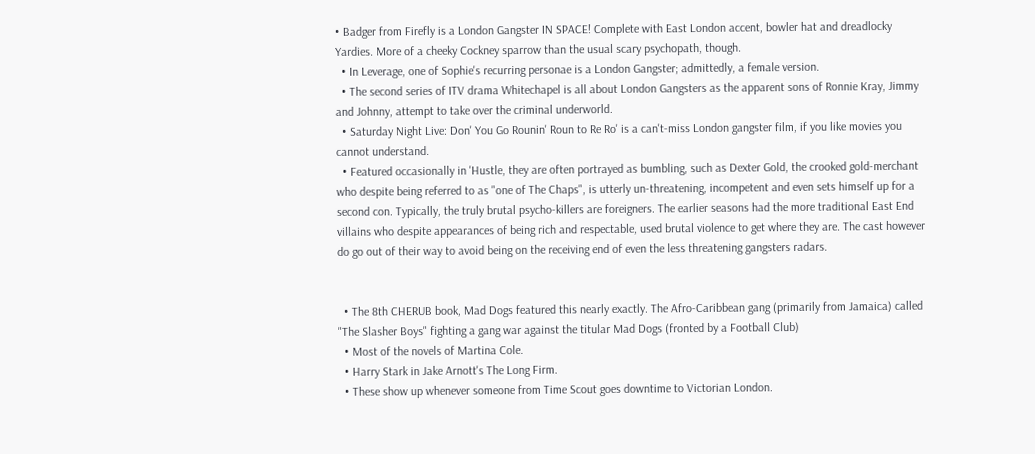• Badger from Firefly is a London Gangster IN SPACE! Complete with East London accent, bowler hat and dreadlocky Yardies. More of a cheeky Cockney sparrow than the usual scary psychopath, though.
  • In Leverage, one of Sophie's recurring personae is a London Gangster; admittedly, a female version.
  • The second series of ITV drama Whitechapel is all about London Gangsters as the apparent sons of Ronnie Kray, Jimmy and Johnny, attempt to take over the criminal underworld.
  • Saturday Night Live: Don' You Go Rounin' Roun to Re Ro' is a can't-miss London gangster film, if you like movies you cannot understand.
  • Featured occasionally in 'Hustle, they are often portrayed as bumbling, such as Dexter Gold, the crooked gold-merchant who despite being referred to as "one of The Chaps", is utterly un-threatening, incompetent and even sets himself up for a second con. Typically, the truly brutal psycho-killers are foreigners. The earlier seasons had the more traditional East End villains who despite appearances of being rich and respectable, used brutal violence to get where they are. The cast however do go out of their way to avoid being on the receiving end of even the less threatening gangsters radars.


  • The 8th CHERUB book, Mad Dogs featured this nearly exactly. The Afro-Caribbean gang (primarily from Jamaica) called "The Slasher Boys" fighting a gang war against the titular Mad Dogs (fronted by a Football Club)
  • Most of the novels of Martina Cole.
  • Harry Stark in Jake Arnott's The Long Firm.
  • These show up whenever someone from Time Scout goes downtime to Victorian London.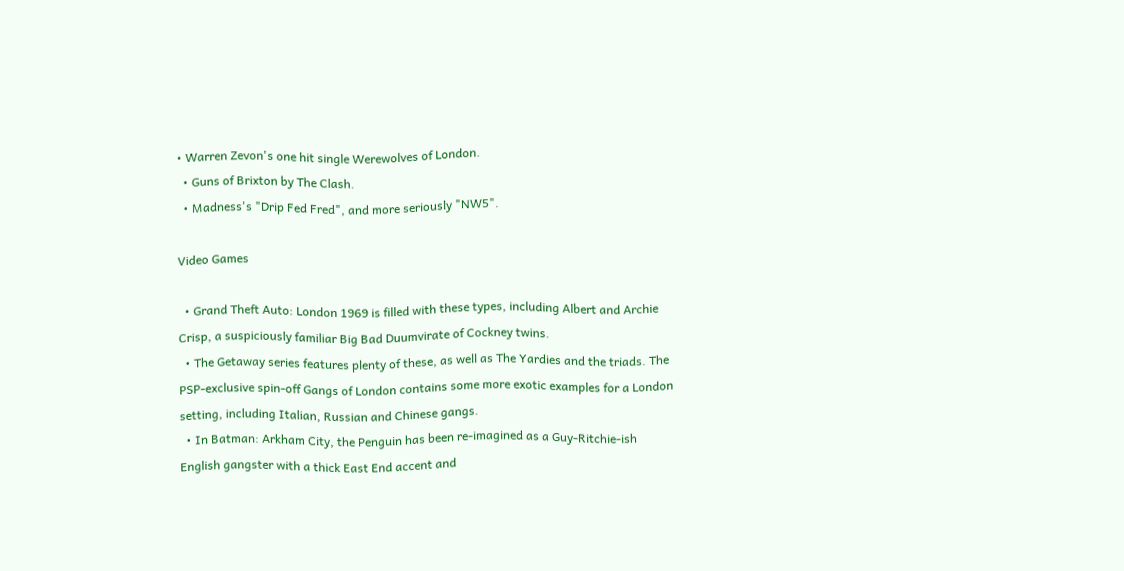• Warren Zevon's one hit single Werewolves of London.
  • Guns of Brixton by The Clash.
  • Madness's "Drip Fed Fred", and more seriously "NW5".

Video Games

  • Grand Theft Auto: London 1969 is filled with these types, including Albert and Archie Crisp, a suspiciously familiar Big Bad Duumvirate of Cockney twins.
  • The Getaway series features plenty of these, as well as The Yardies and the triads. The PSP-exclusive spin-off Gangs of London contains some more exotic examples for a London setting, including Italian, Russian and Chinese gangs.
  • In Batman: Arkham City, the Penguin has been re-imagined as a Guy-Ritchie-ish English gangster with a thick East End accent and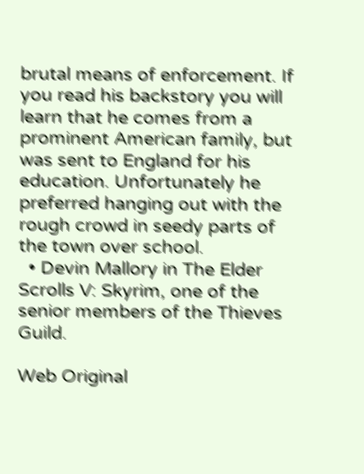brutal means of enforcement. If you read his backstory you will learn that he comes from a prominent American family, but was sent to England for his education. Unfortunately he preferred hanging out with the rough crowd in seedy parts of the town over school.
  • Devin Mallory in The Elder Scrolls V: Skyrim, one of the senior members of the Thieves Guild.

Web Original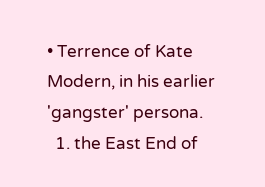• Terrence of Kate Modern, in his earlier 'gangster' persona.
  1. the East End of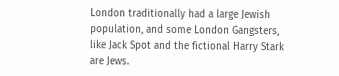London traditionally had a large Jewish population, and some London Gangsters, like Jack Spot and the fictional Harry Stark are Jews.